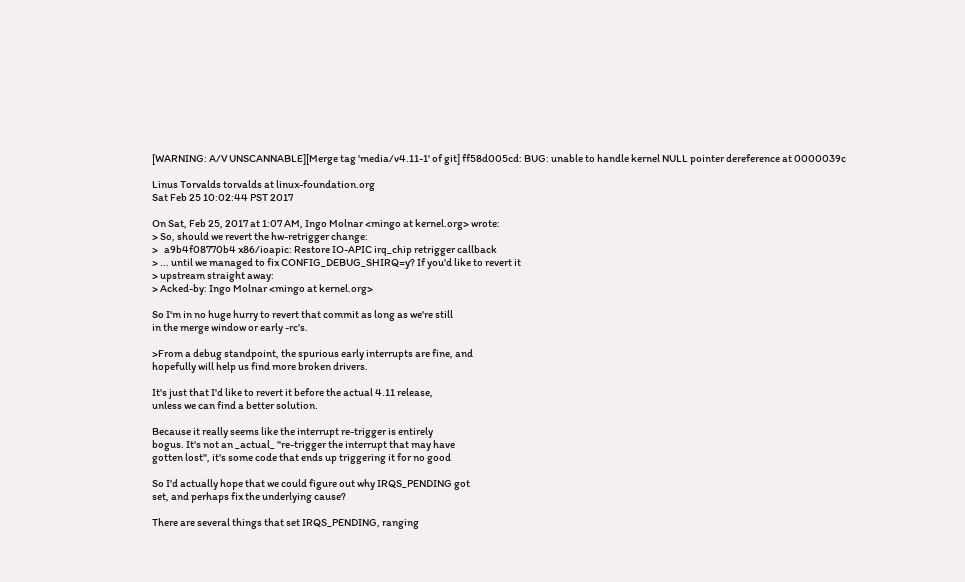[WARNING: A/V UNSCANNABLE][Merge tag 'media/v4.11-1' of git] ff58d005cd: BUG: unable to handle kernel NULL pointer dereference at 0000039c

Linus Torvalds torvalds at linux-foundation.org
Sat Feb 25 10:02:44 PST 2017

On Sat, Feb 25, 2017 at 1:07 AM, Ingo Molnar <mingo at kernel.org> wrote:
> So, should we revert the hw-retrigger change:
>   a9b4f08770b4 x86/ioapic: Restore IO-APIC irq_chip retrigger callback
> ... until we managed to fix CONFIG_DEBUG_SHIRQ=y? If you'd like to revert it
> upstream straight away:
> Acked-by: Ingo Molnar <mingo at kernel.org>

So I'm in no huge hurry to revert that commit as long as we're still
in the merge window or early -rc's.

>From a debug standpoint, the spurious early interrupts are fine, and
hopefully will help us find more broken drivers.

It's just that I'd like to revert it before the actual 4.11 release,
unless we can find a better solution.

Because it really seems like the interrupt re-trigger is entirely
bogus. It's not an _actual_ "re-trigger the interrupt that may have
gotten lost", it's some code that ends up triggering it for no good

So I'd actually hope that we could figure out why IRQS_PENDING got
set, and perhaps fix the underlying cause?

There are several things that set IRQS_PENDING, ranging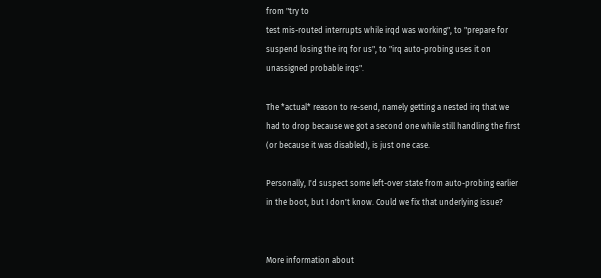from "try to
test mis-routed interrupts while irqd was working", to "prepare for
suspend losing the irq for us", to "irq auto-probing uses it on
unassigned probable irqs".

The *actual* reason to re-send, namely getting a nested irq that we
had to drop because we got a second one while still handling the first
(or because it was disabled), is just one case.

Personally, I'd suspect some left-over state from auto-probing earlier
in the boot, but I don't know. Could we fix that underlying issue?


More information about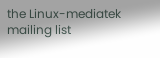the Linux-mediatek mailing list